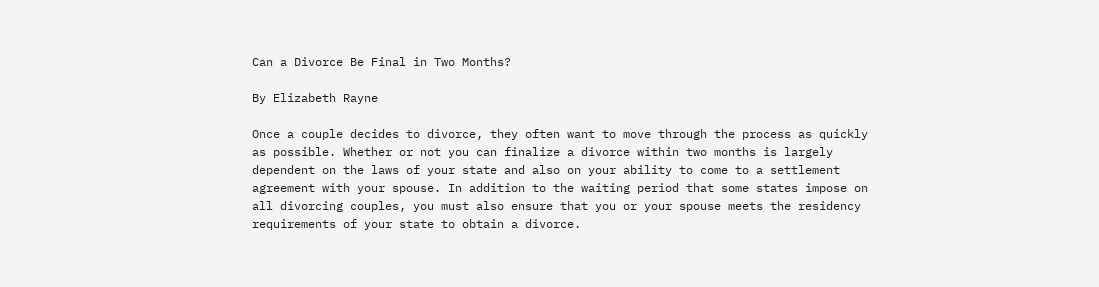Can a Divorce Be Final in Two Months?

By Elizabeth Rayne

Once a couple decides to divorce, they often want to move through the process as quickly as possible. Whether or not you can finalize a divorce within two months is largely dependent on the laws of your state and also on your ability to come to a settlement agreement with your spouse. In addition to the waiting period that some states impose on all divorcing couples, you must also ensure that you or your spouse meets the residency requirements of your state to obtain a divorce.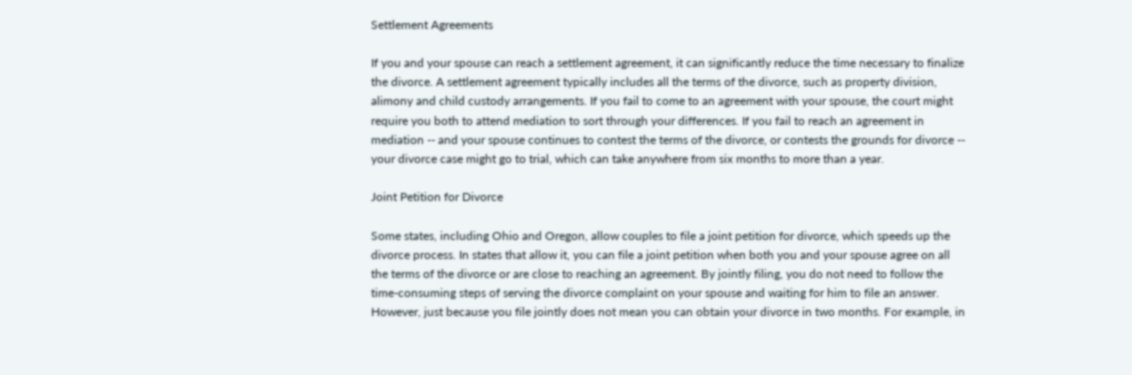Settlement Agreements

If you and your spouse can reach a settlement agreement, it can significantly reduce the time necessary to finalize the divorce. A settlement agreement typically includes all the terms of the divorce, such as property division, alimony and child custody arrangements. If you fail to come to an agreement with your spouse, the court might require you both to attend mediation to sort through your differences. If you fail to reach an agreement in mediation -- and your spouse continues to contest the terms of the divorce, or contests the grounds for divorce -- your divorce case might go to trial, which can take anywhere from six months to more than a year.

Joint Petition for Divorce

Some states, including Ohio and Oregon, allow couples to file a joint petition for divorce, which speeds up the divorce process. In states that allow it, you can file a joint petition when both you and your spouse agree on all the terms of the divorce or are close to reaching an agreement. By jointly filing, you do not need to follow the time-consuming steps of serving the divorce complaint on your spouse and waiting for him to file an answer. However, just because you file jointly does not mean you can obtain your divorce in two months. For example, in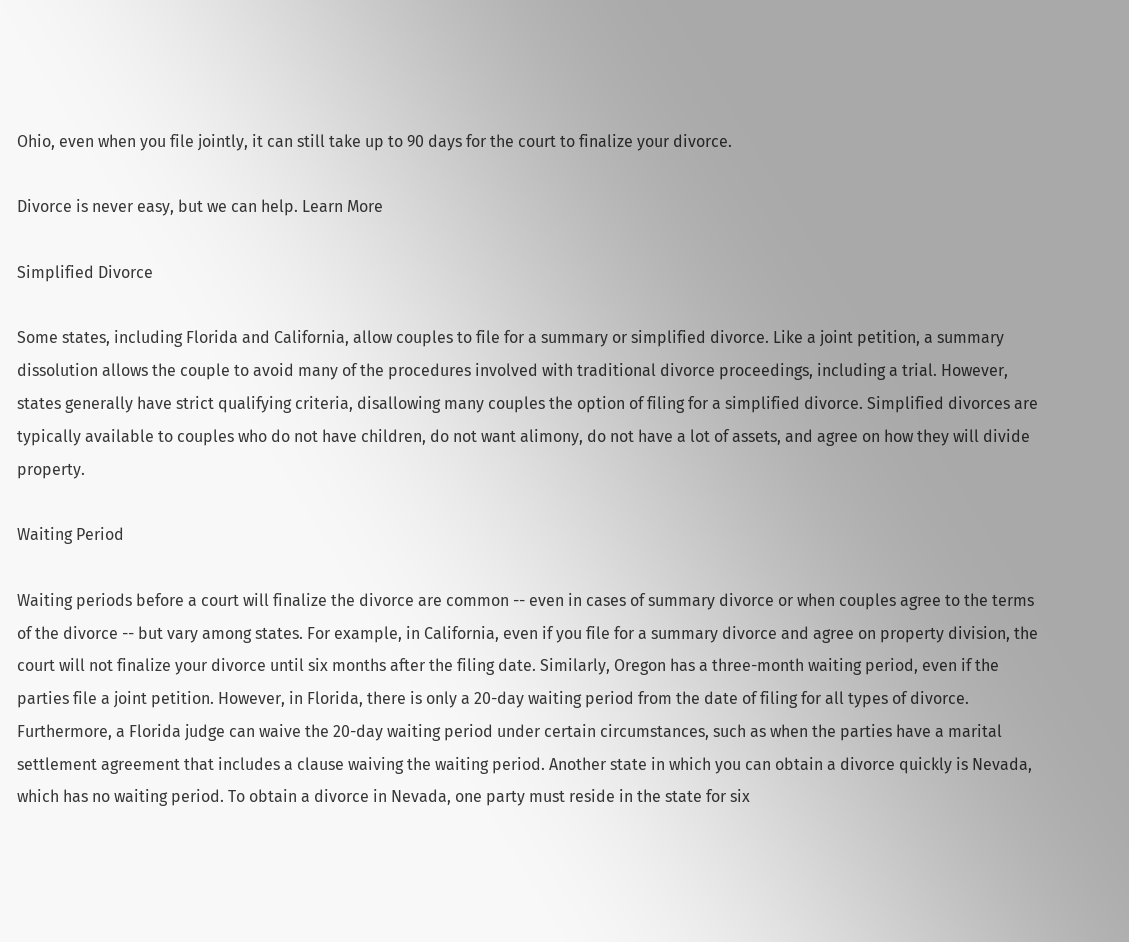Ohio, even when you file jointly, it can still take up to 90 days for the court to finalize your divorce.

Divorce is never easy, but we can help. Learn More

Simplified Divorce

Some states, including Florida and California, allow couples to file for a summary or simplified divorce. Like a joint petition, a summary dissolution allows the couple to avoid many of the procedures involved with traditional divorce proceedings, including a trial. However, states generally have strict qualifying criteria, disallowing many couples the option of filing for a simplified divorce. Simplified divorces are typically available to couples who do not have children, do not want alimony, do not have a lot of assets, and agree on how they will divide property.

Waiting Period

Waiting periods before a court will finalize the divorce are common -- even in cases of summary divorce or when couples agree to the terms of the divorce -- but vary among states. For example, in California, even if you file for a summary divorce and agree on property division, the court will not finalize your divorce until six months after the filing date. Similarly, Oregon has a three-month waiting period, even if the parties file a joint petition. However, in Florida, there is only a 20-day waiting period from the date of filing for all types of divorce. Furthermore, a Florida judge can waive the 20-day waiting period under certain circumstances, such as when the parties have a marital settlement agreement that includes a clause waiving the waiting period. Another state in which you can obtain a divorce quickly is Nevada, which has no waiting period. To obtain a divorce in Nevada, one party must reside in the state for six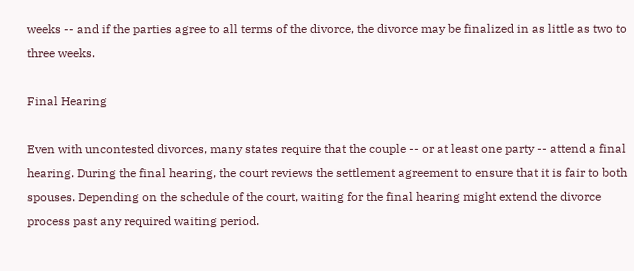weeks -- and if the parties agree to all terms of the divorce, the divorce may be finalized in as little as two to three weeks.

Final Hearing

Even with uncontested divorces, many states require that the couple -- or at least one party -- attend a final hearing. During the final hearing, the court reviews the settlement agreement to ensure that it is fair to both spouses. Depending on the schedule of the court, waiting for the final hearing might extend the divorce process past any required waiting period.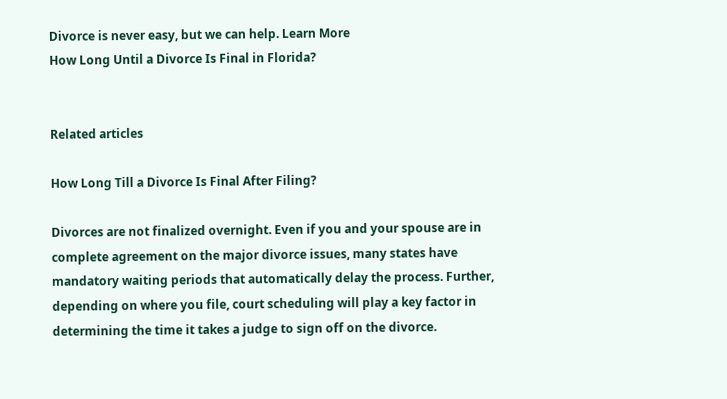Divorce is never easy, but we can help. Learn More
How Long Until a Divorce Is Final in Florida?


Related articles

How Long Till a Divorce Is Final After Filing?

Divorces are not finalized overnight. Even if you and your spouse are in complete agreement on the major divorce issues, many states have mandatory waiting periods that automatically delay the process. Further, depending on where you file, court scheduling will play a key factor in determining the time it takes a judge to sign off on the divorce.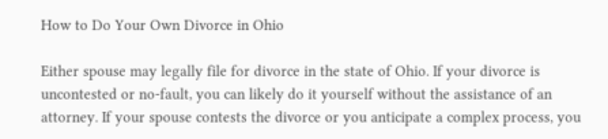How to Do Your Own Divorce in Ohio

Either spouse may legally file for divorce in the state of Ohio. If your divorce is uncontested or no-fault, you can likely do it yourself without the assistance of an attorney. If your spouse contests the divorce or you anticipate a complex process, you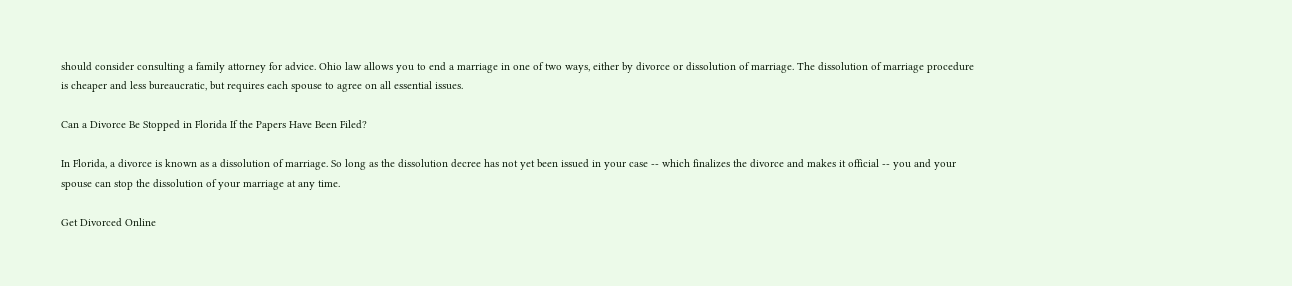should consider consulting a family attorney for advice. Ohio law allows you to end a marriage in one of two ways, either by divorce or dissolution of marriage. The dissolution of marriage procedure is cheaper and less bureaucratic, but requires each spouse to agree on all essential issues.

Can a Divorce Be Stopped in Florida If the Papers Have Been Filed?

In Florida, a divorce is known as a dissolution of marriage. So long as the dissolution decree has not yet been issued in your case -- which finalizes the divorce and makes it official -- you and your spouse can stop the dissolution of your marriage at any time.

Get Divorced Online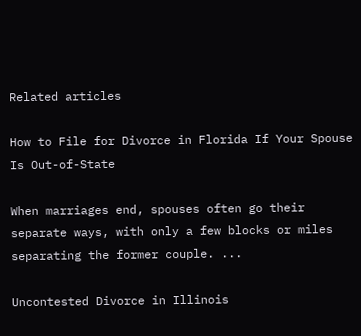Related articles

How to File for Divorce in Florida If Your Spouse Is Out-of-State

When marriages end, spouses often go their separate ways, with only a few blocks or miles separating the former couple. ...

Uncontested Divorce in Illinois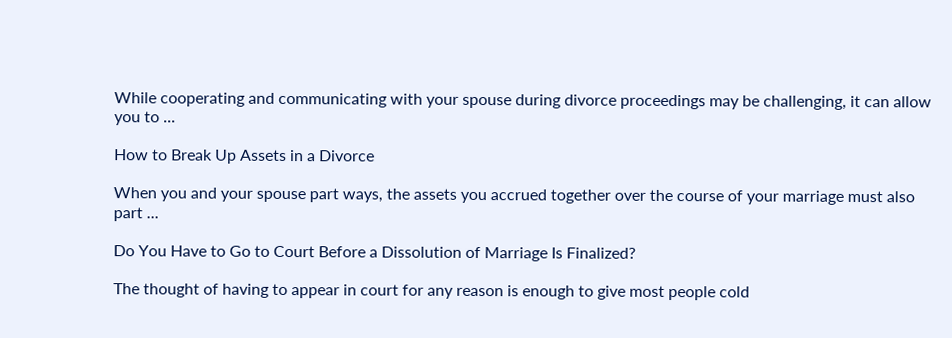While cooperating and communicating with your spouse during divorce proceedings may be challenging, it can allow you to ...

How to Break Up Assets in a Divorce

When you and your spouse part ways, the assets you accrued together over the course of your marriage must also part ...

Do You Have to Go to Court Before a Dissolution of Marriage Is Finalized?

The thought of having to appear in court for any reason is enough to give most people cold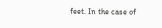feet. In the case of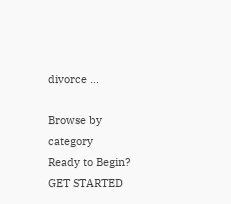divorce ...

Browse by category
Ready to Begin? GET STARTED